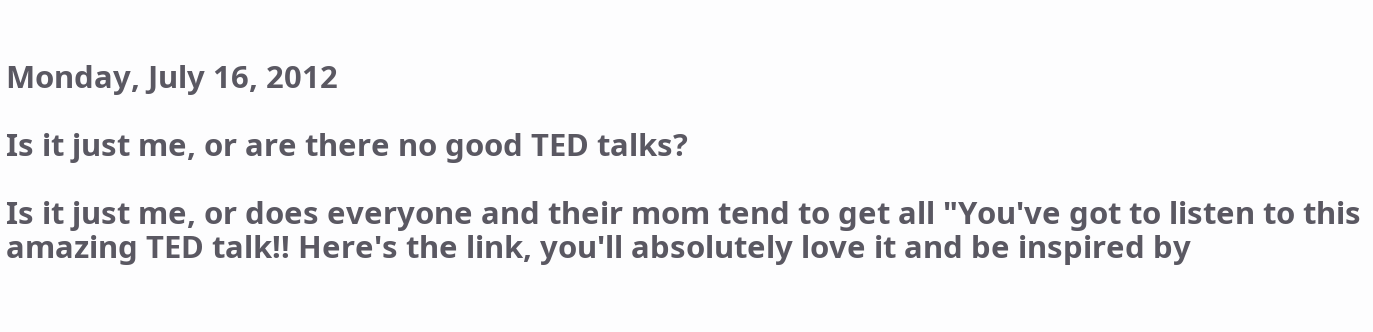Monday, July 16, 2012

Is it just me, or are there no good TED talks?

Is it just me, or does everyone and their mom tend to get all "You've got to listen to this amazing TED talk!! Here's the link, you'll absolutely love it and be inspired by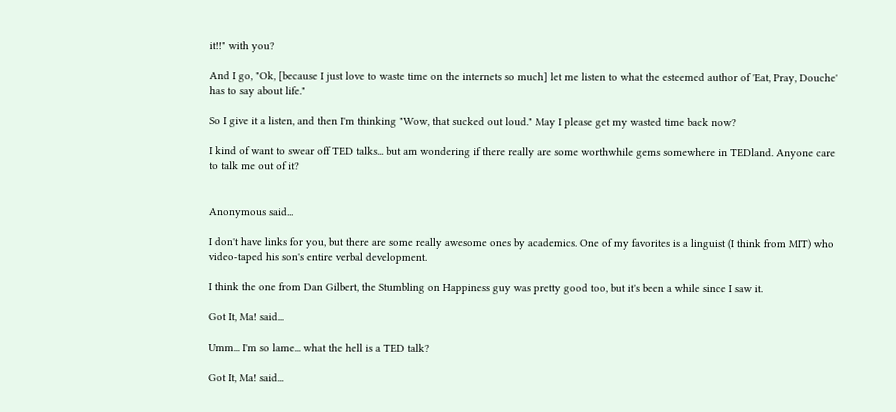it!!" with you?

And I go, "Ok, [because I just love to waste time on the internets so much] let me listen to what the esteemed author of 'Eat, Pray, Douche' has to say about life."

So I give it a listen, and then I'm thinking "Wow, that sucked out loud." May I please get my wasted time back now?

I kind of want to swear off TED talks... but am wondering if there really are some worthwhile gems somewhere in TEDland. Anyone care to talk me out of it?


Anonymous said...

I don't have links for you, but there are some really awesome ones by academics. One of my favorites is a linguist (I think from MIT) who video-taped his son's entire verbal development.

I think the one from Dan Gilbert, the Stumbling on Happiness guy was pretty good too, but it's been a while since I saw it.

Got It, Ma! said...

Umm... I'm so lame... what the hell is a TED talk?

Got It, Ma! said...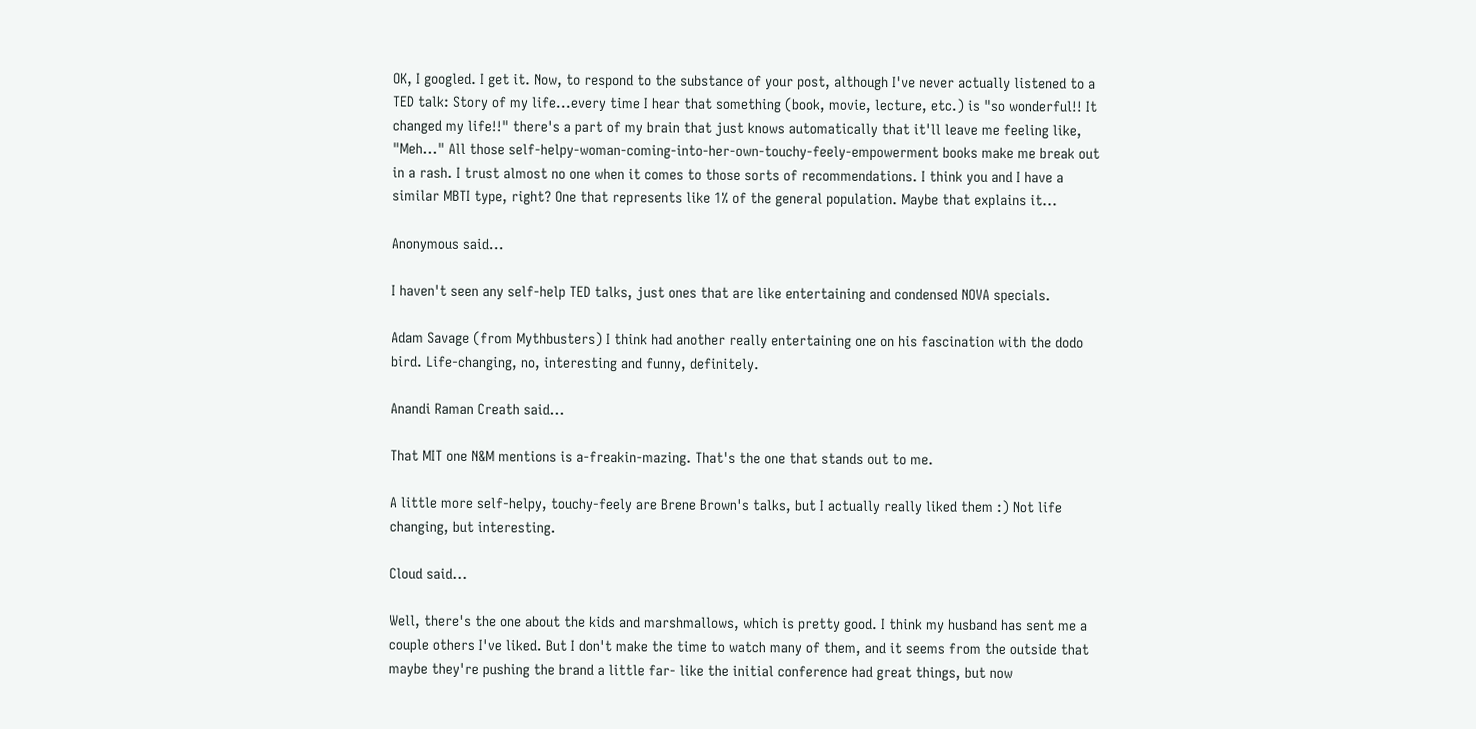OK, I googled. I get it. Now, to respond to the substance of your post, although I've never actually listened to a TED talk: Story of my life...every time I hear that something (book, movie, lecture, etc.) is "so wonderful!! It changed my life!!" there's a part of my brain that just knows automatically that it'll leave me feeling like, "Meh..." All those self-helpy-woman-coming-into-her-own-touchy-feely-empowerment books make me break out in a rash. I trust almost no one when it comes to those sorts of recommendations. I think you and I have a similar MBTI type, right? One that represents like 1% of the general population. Maybe that explains it...

Anonymous said...

I haven't seen any self-help TED talks, just ones that are like entertaining and condensed NOVA specials.

Adam Savage (from Mythbusters) I think had another really entertaining one on his fascination with the dodo bird. Life-changing, no, interesting and funny, definitely.

Anandi Raman Creath said...

That MIT one N&M mentions is a-freakin-mazing. That's the one that stands out to me.

A little more self-helpy, touchy-feely are Brene Brown's talks, but I actually really liked them :) Not life changing, but interesting.

Cloud said...

Well, there's the one about the kids and marshmallows, which is pretty good. I think my husband has sent me a couple others I've liked. But I don't make the time to watch many of them, and it seems from the outside that maybe they're pushing the brand a little far- like the initial conference had great things, but now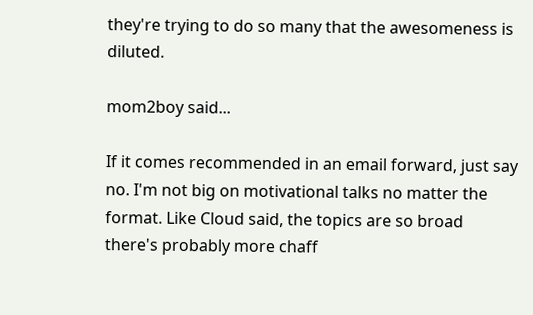they're trying to do so many that the awesomeness is diluted.

mom2boy said...

If it comes recommended in an email forward, just say no. I'm not big on motivational talks no matter the format. Like Cloud said, the topics are so broad there's probably more chaff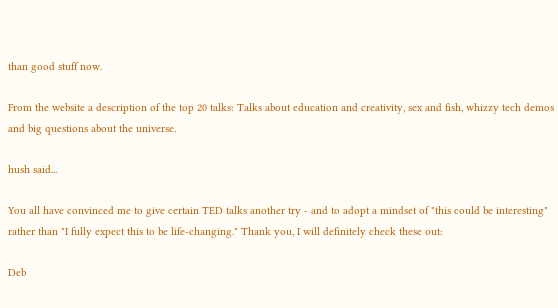than good stuff now.

From the website a description of the top 20 talks: Talks about education and creativity, sex and fish, whizzy tech demos and big questions about the universe.

hush said...

You all have convinced me to give certain TED talks another try - and to adopt a mindset of "this could be interesting" rather than "I fully expect this to be life-changing." Thank you, I will definitely check these out:

Deb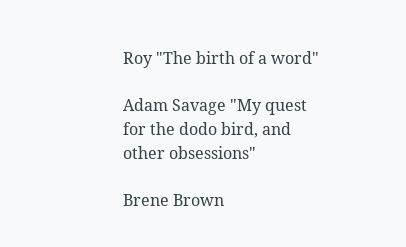Roy "The birth of a word"

Adam Savage "My quest for the dodo bird, and other obsessions"

Brene Brown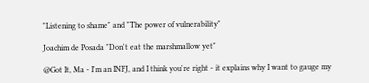"Listening to shame" and "The power of vulnerability"

Joachim de Posada "Don't eat the marshmallow yet"

@Got It, Ma - I'm an INFJ, and I think you're right - it explains why I want to gauge my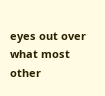eyes out over what most other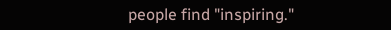people find "inspiring."